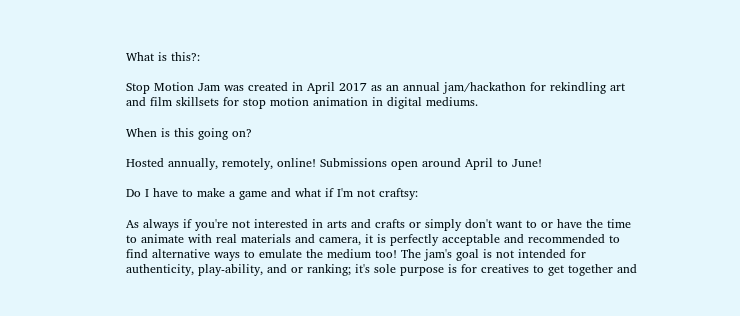What is this?:

Stop Motion Jam was created in April 2017 as an annual jam/hackathon for rekindling art and film skillsets for stop motion animation in digital mediums.

When is this going on?

Hosted annually, remotely, online! Submissions open around April to June!

Do I have to make a game and what if I'm not craftsy:

As always if you're not interested in arts and crafts or simply don't want to or have the time to animate with real materials and camera, it is perfectly acceptable and recommended to find alternative ways to emulate the medium too! The jam's goal is not intended for authenticity, play-ability, and or ranking; it's sole purpose is for creatives to get together and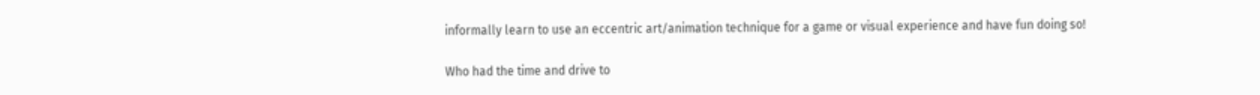informally learn to use an eccentric art/animation technique for a game or visual experience and have fun doing so!

Who had the time and drive to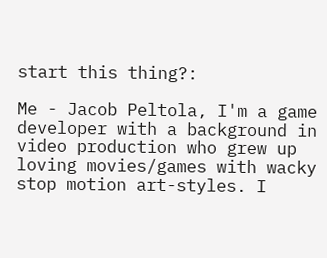start this thing?:

Me - Jacob Peltola, I'm a game developer with a background in video production who grew up loving movies/games with wacky stop motion art-styles. I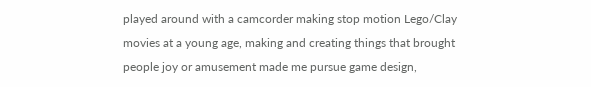played around with a camcorder making stop motion Lego/Clay movies at a young age, making and creating things that brought people joy or amusement made me pursue game design,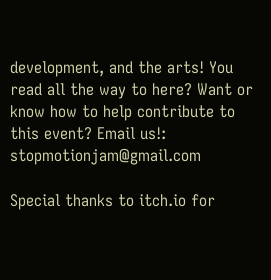development, and the arts! You read all the way to here? Want or know how to help contribute to this event? Email us!: stopmotionjam@gmail.com

Special thanks to itch.io for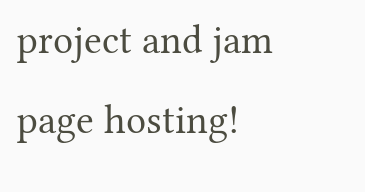project and jam page hosting!